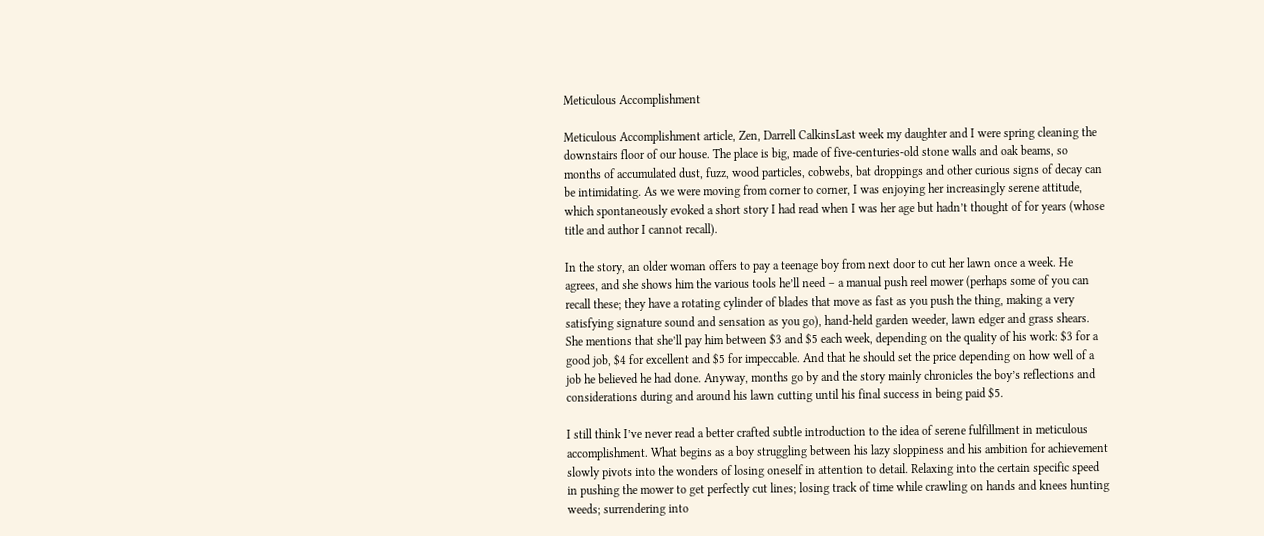Meticulous Accomplishment

Meticulous Accomplishment article, Zen, Darrell CalkinsLast week my daughter and I were spring cleaning the downstairs floor of our house. The place is big, made of five-centuries-old stone walls and oak beams, so months of accumulated dust, fuzz, wood particles, cobwebs, bat droppings and other curious signs of decay can be intimidating. As we were moving from corner to corner, I was enjoying her increasingly serene attitude, which spontaneously evoked a short story I had read when I was her age but hadn’t thought of for years (whose title and author I cannot recall).

In the story, an older woman offers to pay a teenage boy from next door to cut her lawn once a week. He agrees, and she shows him the various tools he’ll need – a manual push reel mower (perhaps some of you can recall these; they have a rotating cylinder of blades that move as fast as you push the thing, making a very satisfying signature sound and sensation as you go), hand-held garden weeder, lawn edger and grass shears. She mentions that she’ll pay him between $3 and $5 each week, depending on the quality of his work: $3 for a good job, $4 for excellent and $5 for impeccable. And that he should set the price depending on how well of a job he believed he had done. Anyway, months go by and the story mainly chronicles the boy’s reflections and considerations during and around his lawn cutting until his final success in being paid $5.

I still think I’ve never read a better crafted subtle introduction to the idea of serene fulfillment in meticulous accomplishment. What begins as a boy struggling between his lazy sloppiness and his ambition for achievement slowly pivots into the wonders of losing oneself in attention to detail. Relaxing into the certain specific speed in pushing the mower to get perfectly cut lines; losing track of time while crawling on hands and knees hunting weeds; surrendering into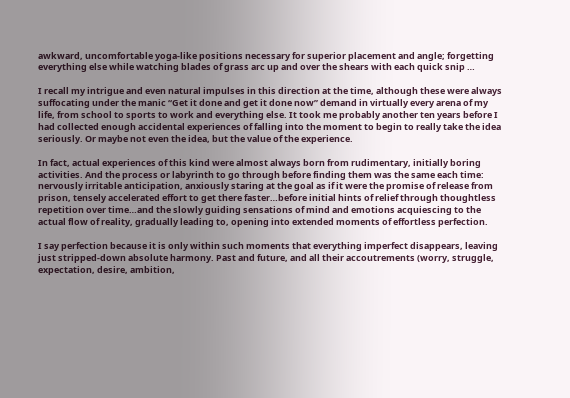awkward, uncomfortable yoga-like positions necessary for superior placement and angle; forgetting everything else while watching blades of grass arc up and over the shears with each quick snip …

I recall my intrigue and even natural impulses in this direction at the time, although these were always suffocating under the manic “Get it done and get it done now” demand in virtually every arena of my life, from school to sports to work and everything else. It took me probably another ten years before I had collected enough accidental experiences of falling into the moment to begin to really take the idea seriously. Or maybe not even the idea, but the value of the experience.

In fact, actual experiences of this kind were almost always born from rudimentary, initially boring activities. And the process or labyrinth to go through before finding them was the same each time: nervously irritable anticipation, anxiously staring at the goal as if it were the promise of release from prison, tensely accelerated effort to get there faster…before initial hints of relief through thoughtless repetition over time…and the slowly guiding sensations of mind and emotions acquiescing to the actual flow of reality, gradually leading to, opening into extended moments of effortless perfection.

I say perfection because it is only within such moments that everything imperfect disappears, leaving just stripped-down absolute harmony. Past and future, and all their accoutrements (worry, struggle, expectation, desire, ambition,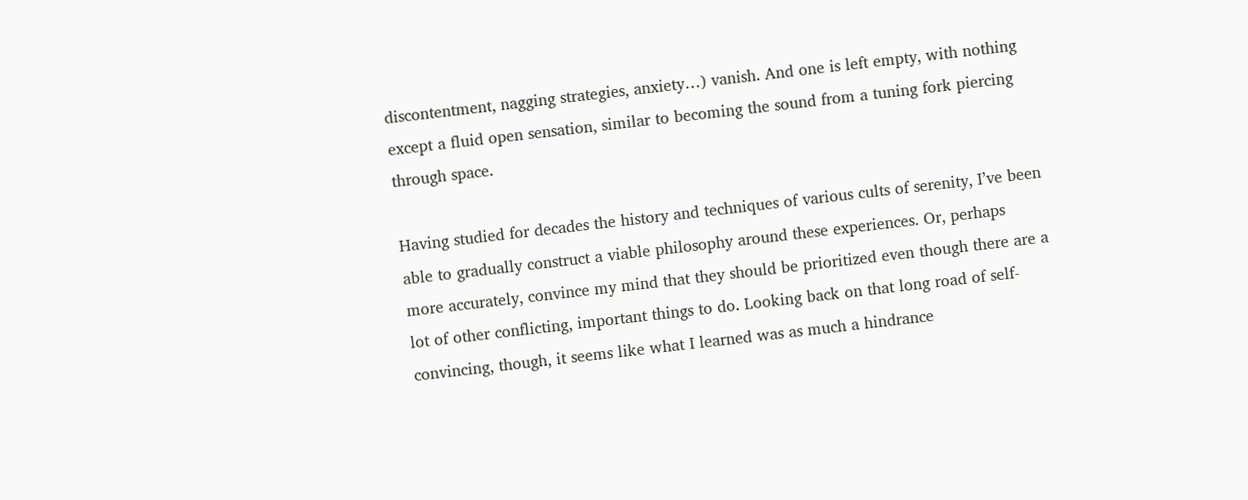discontentment, nagging strategies, anxiety…) vanish. And one is left empty, with nothing except a fluid open sensation, similar to becoming the sound from a tuning fork piercing through space.

Having studied for decades the history and techniques of various cults of serenity, I’ve been able to gradually construct a viable philosophy around these experiences. Or, perhaps more accurately, convince my mind that they should be prioritized even though there are a lot of other conflicting, important things to do. Looking back on that long road of self-convincing, though, it seems like what I learned was as much a hindrance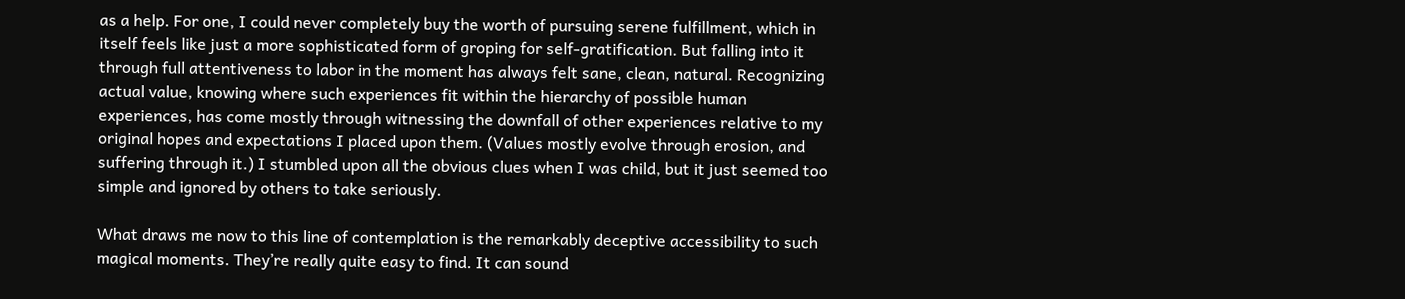as a help. For one, I could never completely buy the worth of pursuing serene fulfillment, which in itself feels like just a more sophisticated form of groping for self-gratification. But falling into it through full attentiveness to labor in the moment has always felt sane, clean, natural. Recognizing actual value, knowing where such experiences fit within the hierarchy of possible human experiences, has come mostly through witnessing the downfall of other experiences relative to my original hopes and expectations I placed upon them. (Values mostly evolve through erosion, and suffering through it.) I stumbled upon all the obvious clues when I was child, but it just seemed too simple and ignored by others to take seriously.

What draws me now to this line of contemplation is the remarkably deceptive accessibility to such magical moments. They’re really quite easy to find. It can sound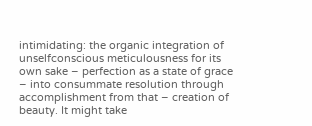intimidating: the organic integration of unselfconscious meticulousness for its own sake – perfection as a state of grace – into consummate resolution through accomplishment from that – creation of beauty. It might take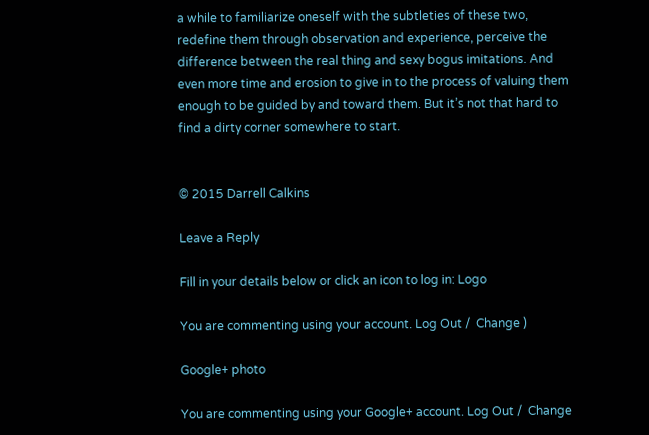a while to familiarize oneself with the subtleties of these two, redefine them through observation and experience, perceive the difference between the real thing and sexy bogus imitations. And even more time and erosion to give in to the process of valuing them enough to be guided by and toward them. But it’s not that hard to find a dirty corner somewhere to start.


© 2015 Darrell Calkins

Leave a Reply

Fill in your details below or click an icon to log in: Logo

You are commenting using your account. Log Out /  Change )

Google+ photo

You are commenting using your Google+ account. Log Out /  Change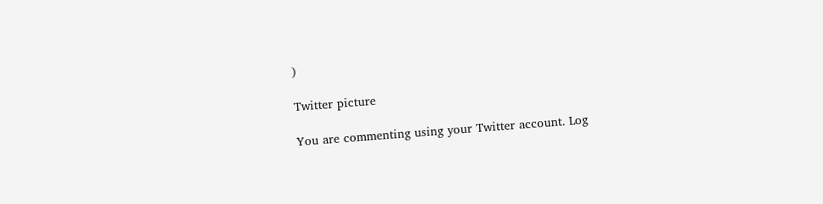)

Twitter picture

You are commenting using your Twitter account. Log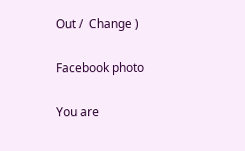Out /  Change )

Facebook photo

You are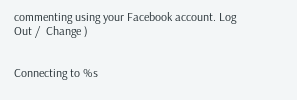commenting using your Facebook account. Log Out /  Change )


Connecting to %s